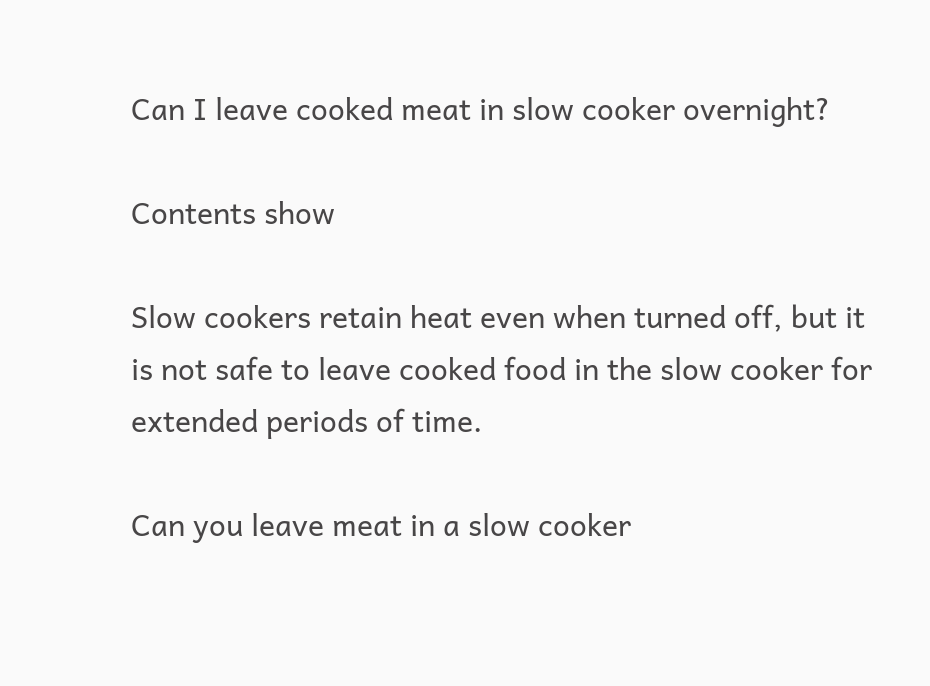Can I leave cooked meat in slow cooker overnight?

Contents show

Slow cookers retain heat even when turned off, but it is not safe to leave cooked food in the slow cooker for extended periods of time.

Can you leave meat in a slow cooker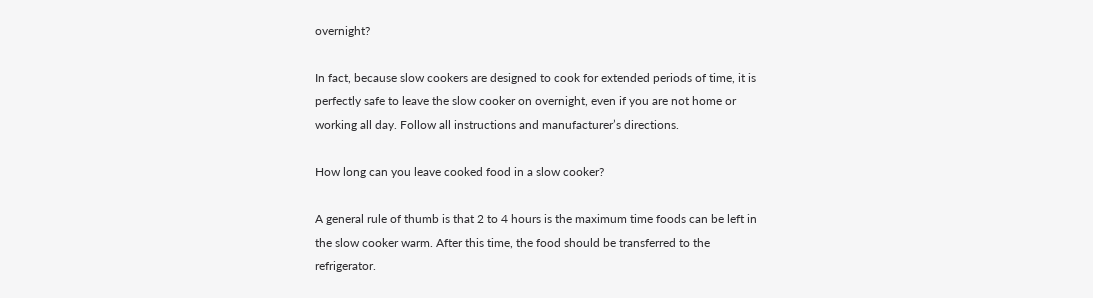overnight?

In fact, because slow cookers are designed to cook for extended periods of time, it is perfectly safe to leave the slow cooker on overnight, even if you are not home or working all day. Follow all instructions and manufacturer’s directions.

How long can you leave cooked food in a slow cooker?

A general rule of thumb is that 2 to 4 hours is the maximum time foods can be left in the slow cooker warm. After this time, the food should be transferred to the refrigerator.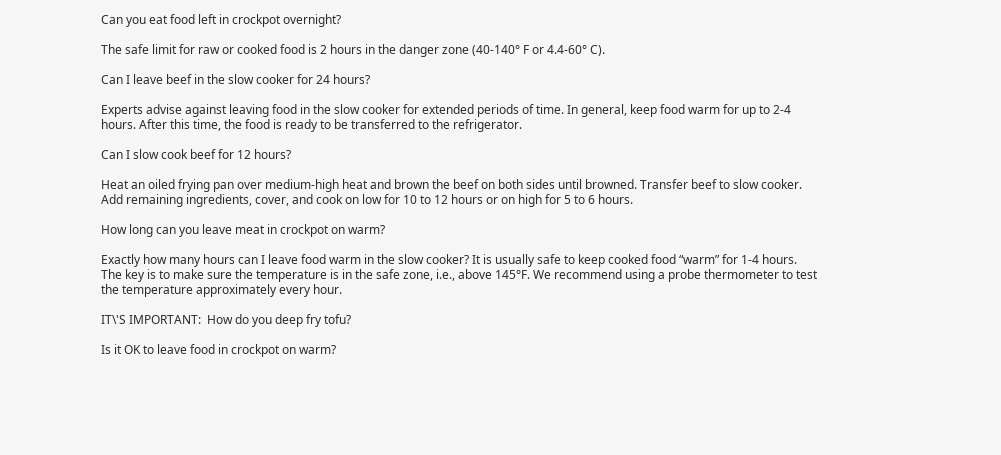Can you eat food left in crockpot overnight?

The safe limit for raw or cooked food is 2 hours in the danger zone (40-140° F or 4.4-60° C).

Can I leave beef in the slow cooker for 24 hours?

Experts advise against leaving food in the slow cooker for extended periods of time. In general, keep food warm for up to 2-4 hours. After this time, the food is ready to be transferred to the refrigerator.

Can I slow cook beef for 12 hours?

Heat an oiled frying pan over medium-high heat and brown the beef on both sides until browned. Transfer beef to slow cooker. Add remaining ingredients, cover, and cook on low for 10 to 12 hours or on high for 5 to 6 hours.

How long can you leave meat in crockpot on warm?

Exactly how many hours can I leave food warm in the slow cooker? It is usually safe to keep cooked food “warm” for 1-4 hours. The key is to make sure the temperature is in the safe zone, i.e., above 145°F. We recommend using a probe thermometer to test the temperature approximately every hour.

IT\'S IMPORTANT:  How do you deep fry tofu?

Is it OK to leave food in crockpot on warm?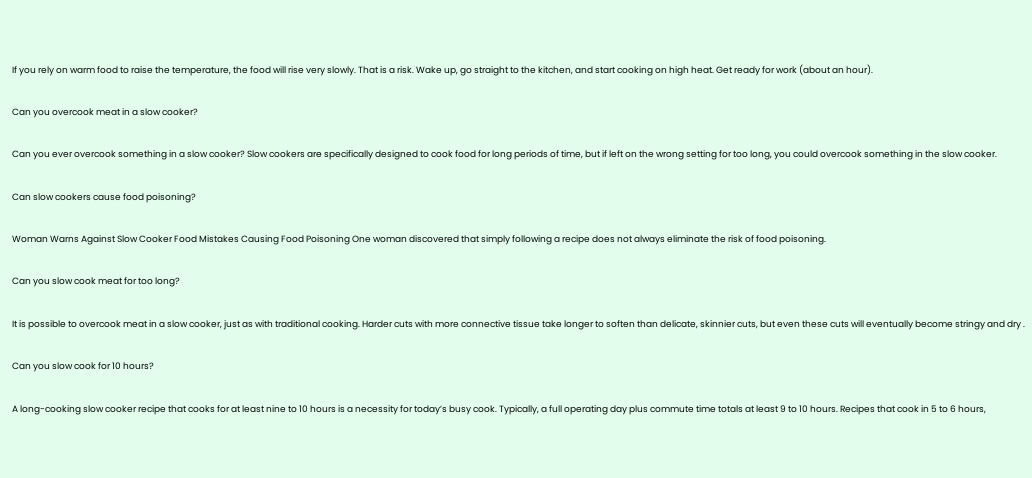If you rely on warm food to raise the temperature, the food will rise very slowly. That is a risk. Wake up, go straight to the kitchen, and start cooking on high heat. Get ready for work (about an hour).

Can you overcook meat in a slow cooker?

Can you ever overcook something in a slow cooker? Slow cookers are specifically designed to cook food for long periods of time, but if left on the wrong setting for too long, you could overcook something in the slow cooker.

Can slow cookers cause food poisoning?

Woman Warns Against Slow Cooker Food Mistakes Causing Food Poisoning One woman discovered that simply following a recipe does not always eliminate the risk of food poisoning.

Can you slow cook meat for too long?

It is possible to overcook meat in a slow cooker, just as with traditional cooking. Harder cuts with more connective tissue take longer to soften than delicate, skinnier cuts, but even these cuts will eventually become stringy and dry .

Can you slow cook for 10 hours?

A long-cooking slow cooker recipe that cooks for at least nine to 10 hours is a necessity for today’s busy cook. Typically, a full operating day plus commute time totals at least 9 to 10 hours. Recipes that cook in 5 to 6 hours,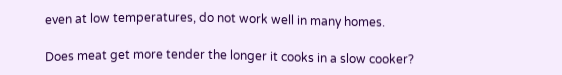even at low temperatures, do not work well in many homes.

Does meat get more tender the longer it cooks in a slow cooker?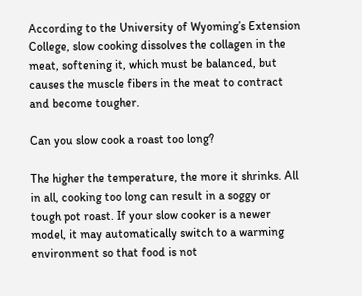According to the University of Wyoming’s Extension College, slow cooking dissolves the collagen in the meat, softening it, which must be balanced, but causes the muscle fibers in the meat to contract and become tougher.

Can you slow cook a roast too long?

The higher the temperature, the more it shrinks. All in all, cooking too long can result in a soggy or tough pot roast. If your slow cooker is a newer model, it may automatically switch to a warming environment so that food is not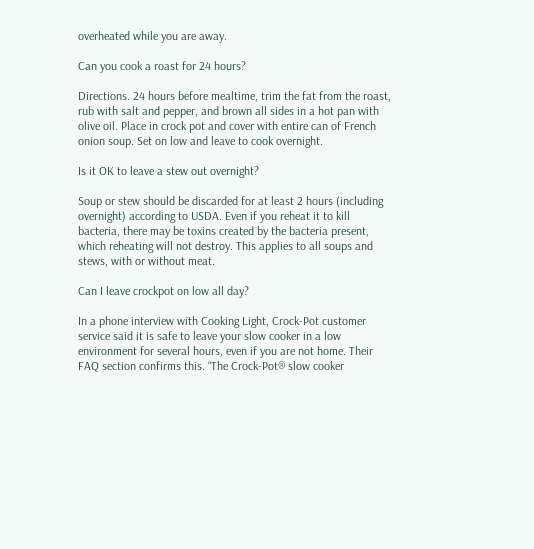overheated while you are away.

Can you cook a roast for 24 hours?

Directions. 24 hours before mealtime, trim the fat from the roast, rub with salt and pepper, and brown all sides in a hot pan with olive oil. Place in crock pot and cover with entire can of French onion soup. Set on low and leave to cook overnight.

Is it OK to leave a stew out overnight?

Soup or stew should be discarded for at least 2 hours (including overnight) according to USDA. Even if you reheat it to kill bacteria, there may be toxins created by the bacteria present, which reheating will not destroy. This applies to all soups and stews, with or without meat.

Can I leave crockpot on low all day?

In a phone interview with Cooking Light, Crock-Pot customer service said it is safe to leave your slow cooker in a low environment for several hours, even if you are not home. Their FAQ section confirms this. “The Crock-Pot® slow cooker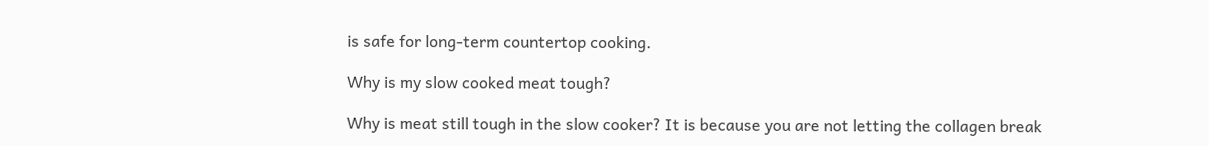is safe for long-term countertop cooking.

Why is my slow cooked meat tough?

Why is meat still tough in the slow cooker? It is because you are not letting the collagen break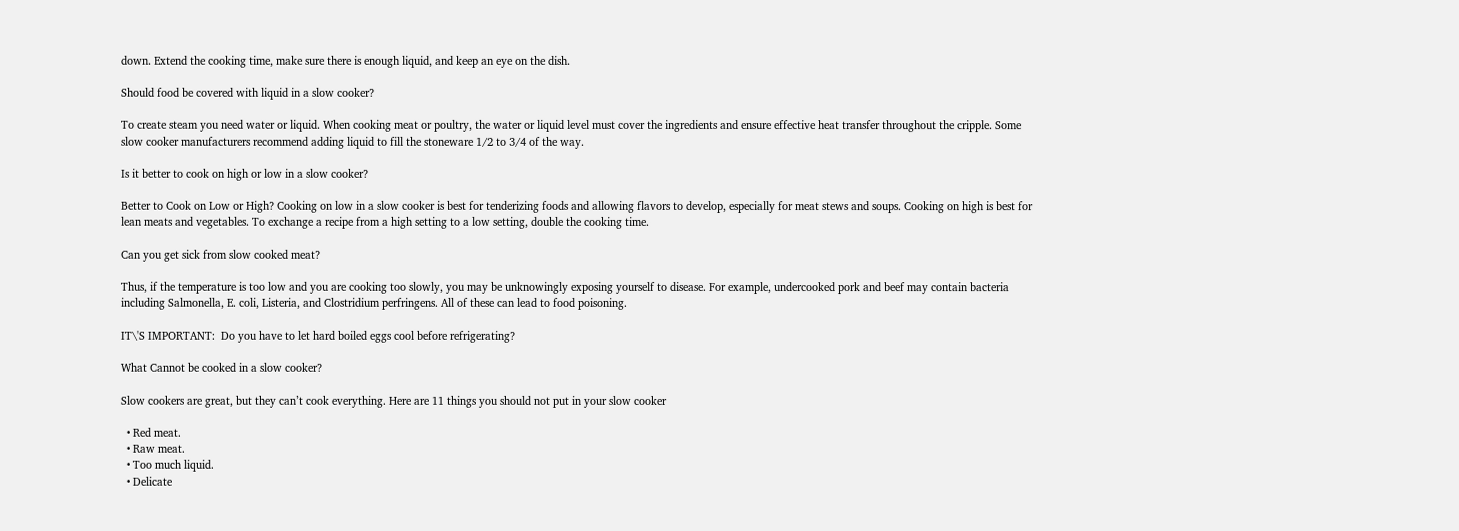down. Extend the cooking time, make sure there is enough liquid, and keep an eye on the dish.

Should food be covered with liquid in a slow cooker?

To create steam you need water or liquid. When cooking meat or poultry, the water or liquid level must cover the ingredients and ensure effective heat transfer throughout the cripple. Some slow cooker manufacturers recommend adding liquid to fill the stoneware 1/2 to 3/4 of the way.

Is it better to cook on high or low in a slow cooker?

Better to Cook on Low or High? Cooking on low in a slow cooker is best for tenderizing foods and allowing flavors to develop, especially for meat stews and soups. Cooking on high is best for lean meats and vegetables. To exchange a recipe from a high setting to a low setting, double the cooking time.

Can you get sick from slow cooked meat?

Thus, if the temperature is too low and you are cooking too slowly, you may be unknowingly exposing yourself to disease. For example, undercooked pork and beef may contain bacteria including Salmonella, E. coli, Listeria, and Clostridium perfringens. All of these can lead to food poisoning.

IT\'S IMPORTANT:  Do you have to let hard boiled eggs cool before refrigerating?

What Cannot be cooked in a slow cooker?

Slow cookers are great, but they can’t cook everything. Here are 11 things you should not put in your slow cooker

  • Red meat.
  • Raw meat.
  • Too much liquid.
  • Delicate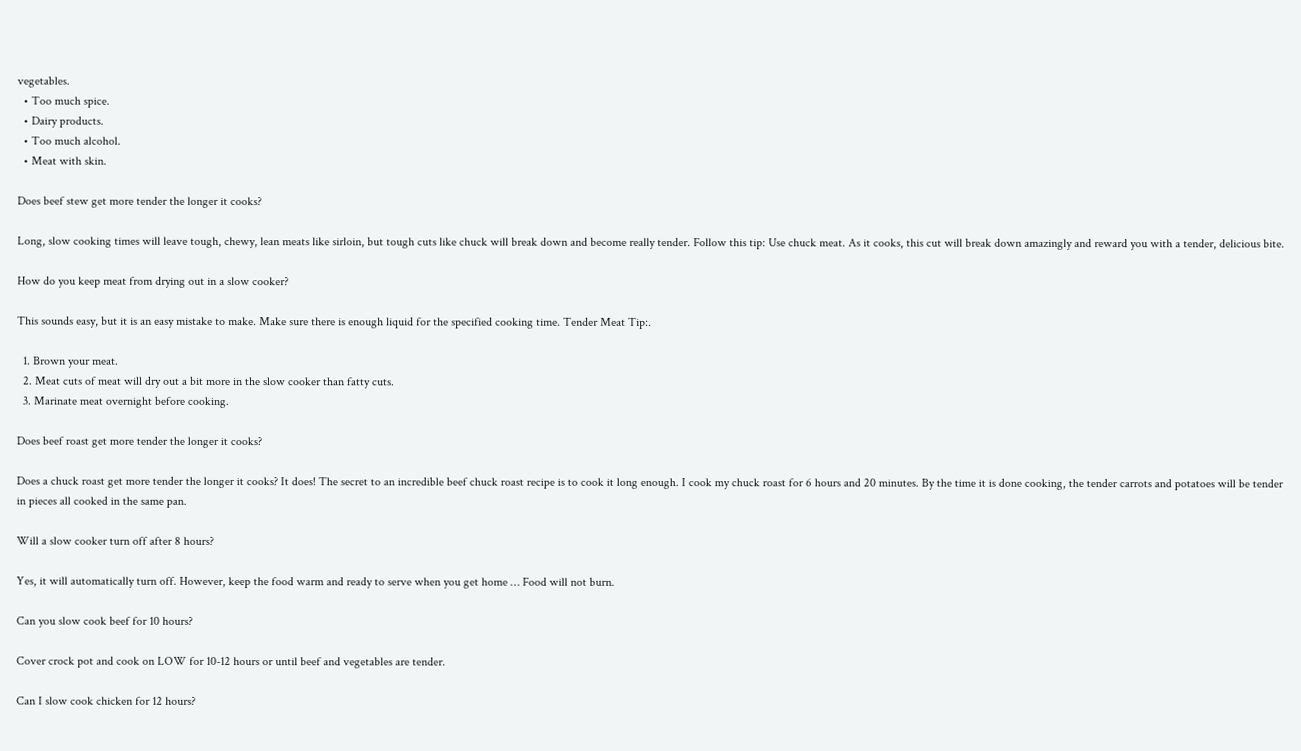vegetables.
  • Too much spice.
  • Dairy products.
  • Too much alcohol.
  • Meat with skin.

Does beef stew get more tender the longer it cooks?

Long, slow cooking times will leave tough, chewy, lean meats like sirloin, but tough cuts like chuck will break down and become really tender. Follow this tip: Use chuck meat. As it cooks, this cut will break down amazingly and reward you with a tender, delicious bite.

How do you keep meat from drying out in a slow cooker?

This sounds easy, but it is an easy mistake to make. Make sure there is enough liquid for the specified cooking time. Tender Meat Tip:.

  1. Brown your meat.
  2. Meat cuts of meat will dry out a bit more in the slow cooker than fatty cuts.
  3. Marinate meat overnight before cooking.

Does beef roast get more tender the longer it cooks?

Does a chuck roast get more tender the longer it cooks? It does! The secret to an incredible beef chuck roast recipe is to cook it long enough. I cook my chuck roast for 6 hours and 20 minutes. By the time it is done cooking, the tender carrots and potatoes will be tender in pieces all cooked in the same pan.

Will a slow cooker turn off after 8 hours?

Yes, it will automatically turn off. However, keep the food warm and ready to serve when you get home … Food will not burn.

Can you slow cook beef for 10 hours?

Cover crock pot and cook on LOW for 10-12 hours or until beef and vegetables are tender.

Can I slow cook chicken for 12 hours?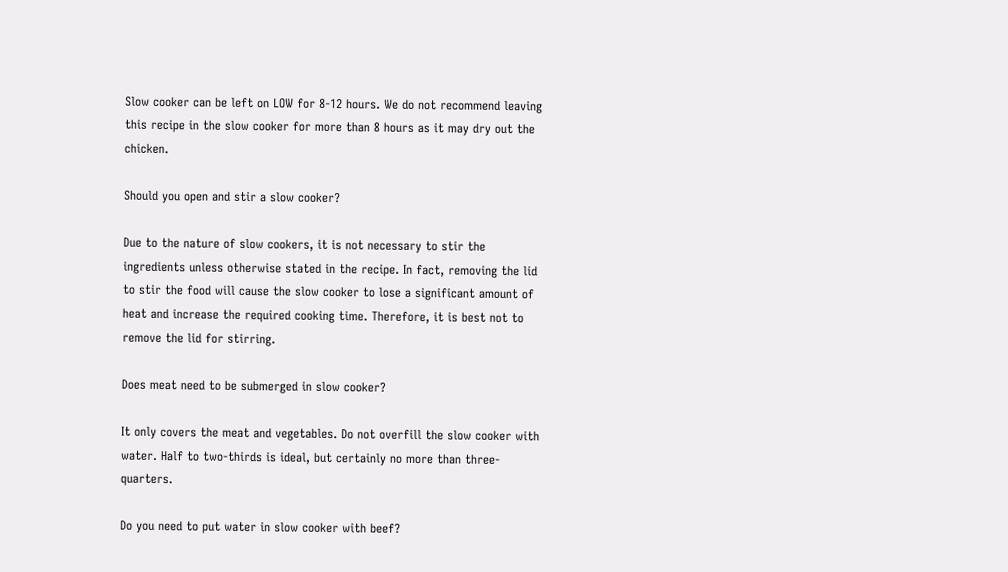Slow cooker can be left on LOW for 8-12 hours. We do not recommend leaving this recipe in the slow cooker for more than 8 hours as it may dry out the chicken.

Should you open and stir a slow cooker?

Due to the nature of slow cookers, it is not necessary to stir the ingredients unless otherwise stated in the recipe. In fact, removing the lid to stir the food will cause the slow cooker to lose a significant amount of heat and increase the required cooking time. Therefore, it is best not to remove the lid for stirring.

Does meat need to be submerged in slow cooker?

It only covers the meat and vegetables. Do not overfill the slow cooker with water. Half to two-thirds is ideal, but certainly no more than three-quarters.

Do you need to put water in slow cooker with beef?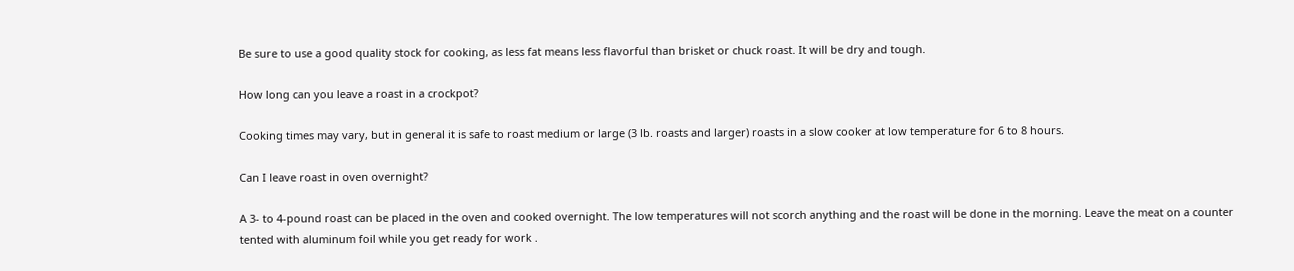Be sure to use a good quality stock for cooking, as less fat means less flavorful than brisket or chuck roast. It will be dry and tough.

How long can you leave a roast in a crockpot?

Cooking times may vary, but in general it is safe to roast medium or large (3 lb. roasts and larger) roasts in a slow cooker at low temperature for 6 to 8 hours.

Can I leave roast in oven overnight?

A 3- to 4-pound roast can be placed in the oven and cooked overnight. The low temperatures will not scorch anything and the roast will be done in the morning. Leave the meat on a counter tented with aluminum foil while you get ready for work .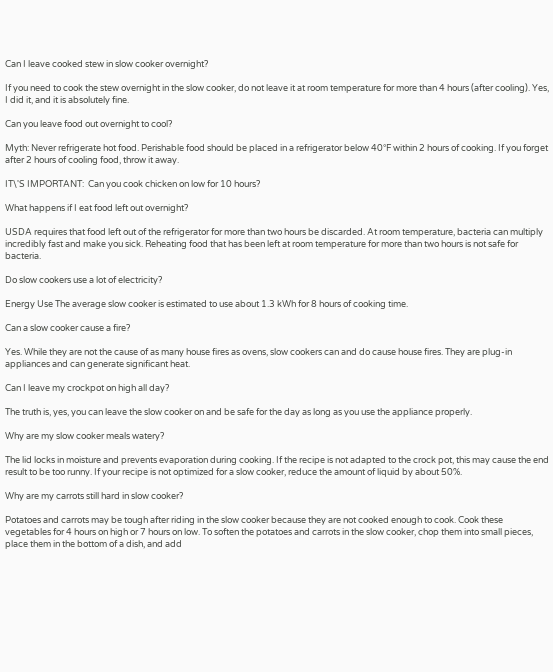Can I leave cooked stew in slow cooker overnight?

If you need to cook the stew overnight in the slow cooker, do not leave it at room temperature for more than 4 hours (after cooling). Yes, I did it, and it is absolutely fine.

Can you leave food out overnight to cool?

Myth: Never refrigerate hot food. Perishable food should be placed in a refrigerator below 40°F within 2 hours of cooking. If you forget after 2 hours of cooling food, throw it away.

IT\'S IMPORTANT:  Can you cook chicken on low for 10 hours?

What happens if I eat food left out overnight?

USDA requires that food left out of the refrigerator for more than two hours be discarded. At room temperature, bacteria can multiply incredibly fast and make you sick. Reheating food that has been left at room temperature for more than two hours is not safe for bacteria.

Do slow cookers use a lot of electricity?

Energy Use The average slow cooker is estimated to use about 1.3 kWh for 8 hours of cooking time.

Can a slow cooker cause a fire?

Yes. While they are not the cause of as many house fires as ovens, slow cookers can and do cause house fires. They are plug-in appliances and can generate significant heat.

Can I leave my crockpot on high all day?

The truth is, yes, you can leave the slow cooker on and be safe for the day as long as you use the appliance properly.

Why are my slow cooker meals watery?

The lid locks in moisture and prevents evaporation during cooking. If the recipe is not adapted to the crock pot, this may cause the end result to be too runny. If your recipe is not optimized for a slow cooker, reduce the amount of liquid by about 50%.

Why are my carrots still hard in slow cooker?

Potatoes and carrots may be tough after riding in the slow cooker because they are not cooked enough to cook. Cook these vegetables for 4 hours on high or 7 hours on low. To soften the potatoes and carrots in the slow cooker, chop them into small pieces, place them in the bottom of a dish, and add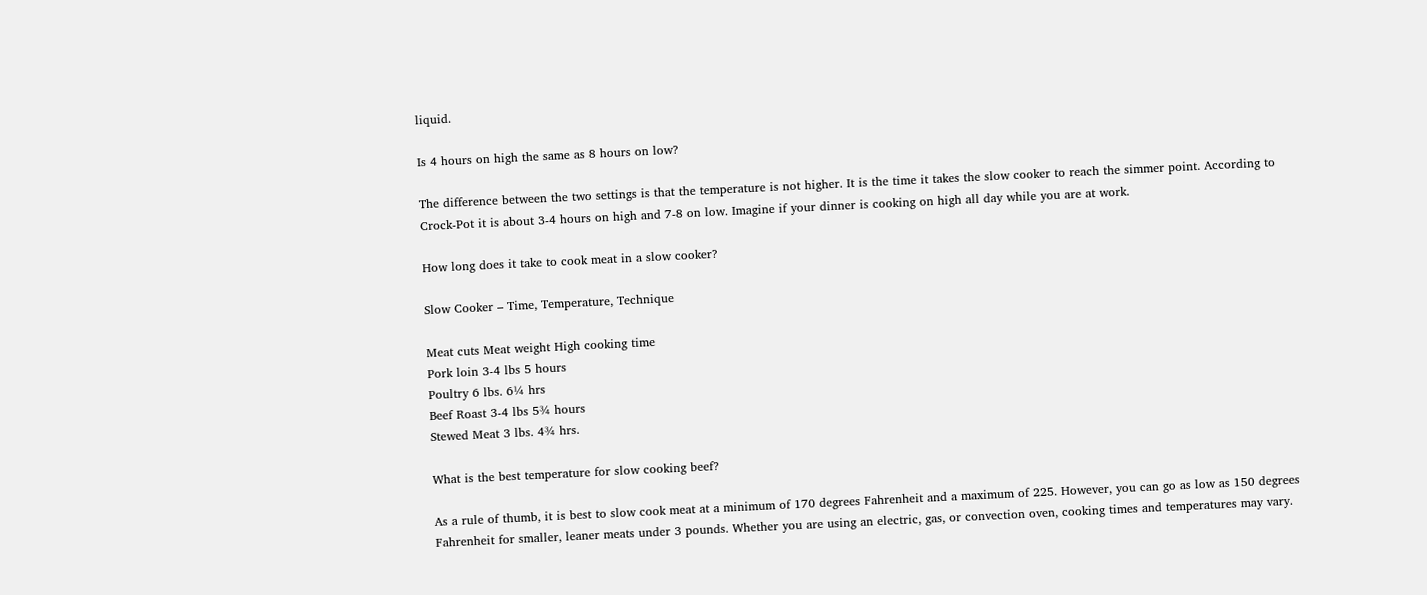liquid.

Is 4 hours on high the same as 8 hours on low?

The difference between the two settings is that the temperature is not higher. It is the time it takes the slow cooker to reach the simmer point. According to Crock-Pot it is about 3-4 hours on high and 7-8 on low. Imagine if your dinner is cooking on high all day while you are at work.

How long does it take to cook meat in a slow cooker?

Slow Cooker – Time, Temperature, Technique

Meat cuts Meat weight High cooking time
Pork loin 3-4 lbs 5 hours
Poultry 6 lbs. 6¼ hrs
Beef Roast 3-4 lbs 5¾ hours
Stewed Meat 3 lbs. 4¾ hrs.

What is the best temperature for slow cooking beef?

As a rule of thumb, it is best to slow cook meat at a minimum of 170 degrees Fahrenheit and a maximum of 225. However, you can go as low as 150 degrees Fahrenheit for smaller, leaner meats under 3 pounds. Whether you are using an electric, gas, or convection oven, cooking times and temperatures may vary.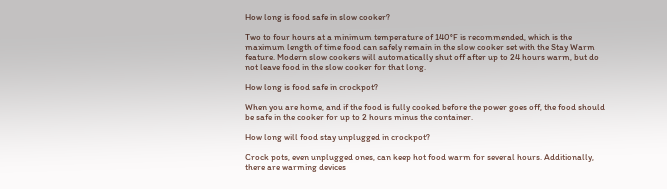How long is food safe in slow cooker?

Two to four hours at a minimum temperature of 140°F is recommended, which is the maximum length of time food can safely remain in the slow cooker set with the Stay Warm feature. Modern slow cookers will automatically shut off after up to 24 hours warm, but do not leave food in the slow cooker for that long.

How long is food safe in crockpot?

When you are home, and if the food is fully cooked before the power goes off, the food should be safe in the cooker for up to 2 hours minus the container.

How long will food stay unplugged in crockpot?

Crock pots, even unplugged ones, can keep hot food warm for several hours. Additionally, there are warming devices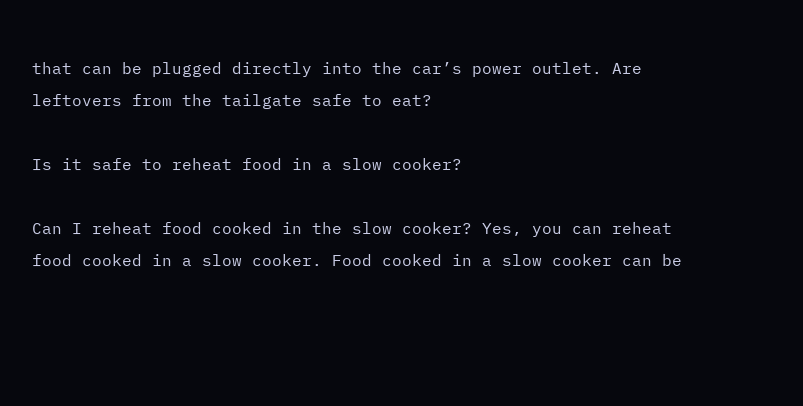that can be plugged directly into the car’s power outlet. Are leftovers from the tailgate safe to eat?

Is it safe to reheat food in a slow cooker?

Can I reheat food cooked in the slow cooker? Yes, you can reheat food cooked in a slow cooker. Food cooked in a slow cooker can be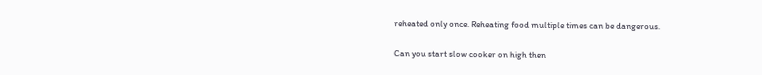reheated only once. Reheating food multiple times can be dangerous.

Can you start slow cooker on high then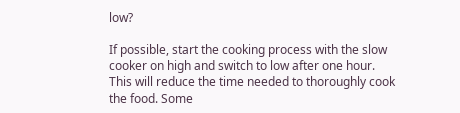low?

If possible, start the cooking process with the slow cooker on high and switch to low after one hour. This will reduce the time needed to thoroughly cook the food. Some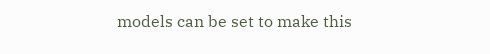models can be set to make this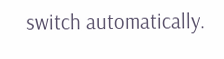switch automatically.